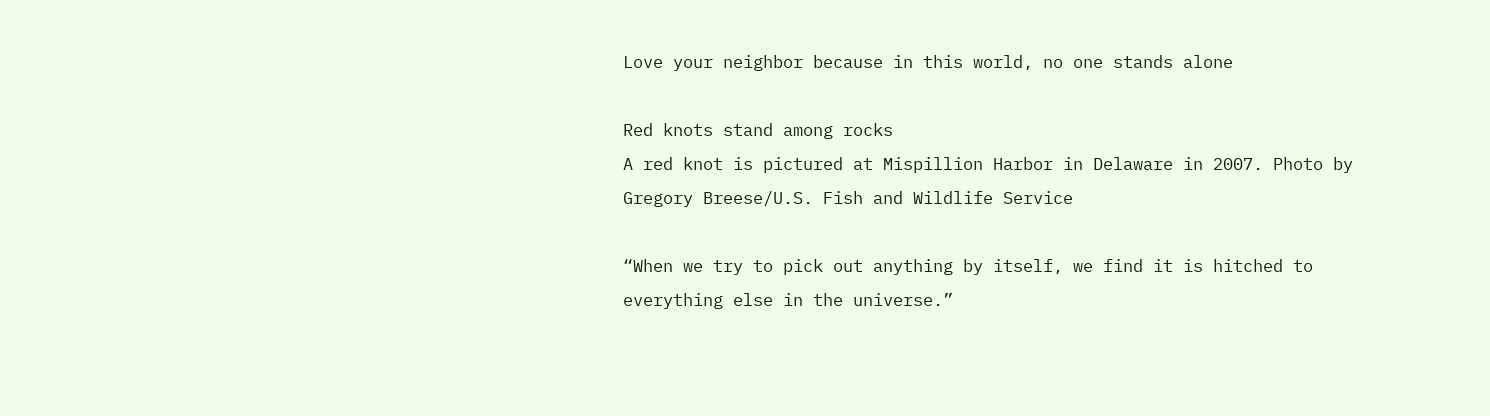Love your neighbor because in this world, no one stands alone

Red knots stand among rocks
A red knot is pictured at Mispillion Harbor in Delaware in 2007. Photo by Gregory Breese/U.S. Fish and Wildlife Service

“When we try to pick out anything by itself, we find it is hitched to everything else in the universe.”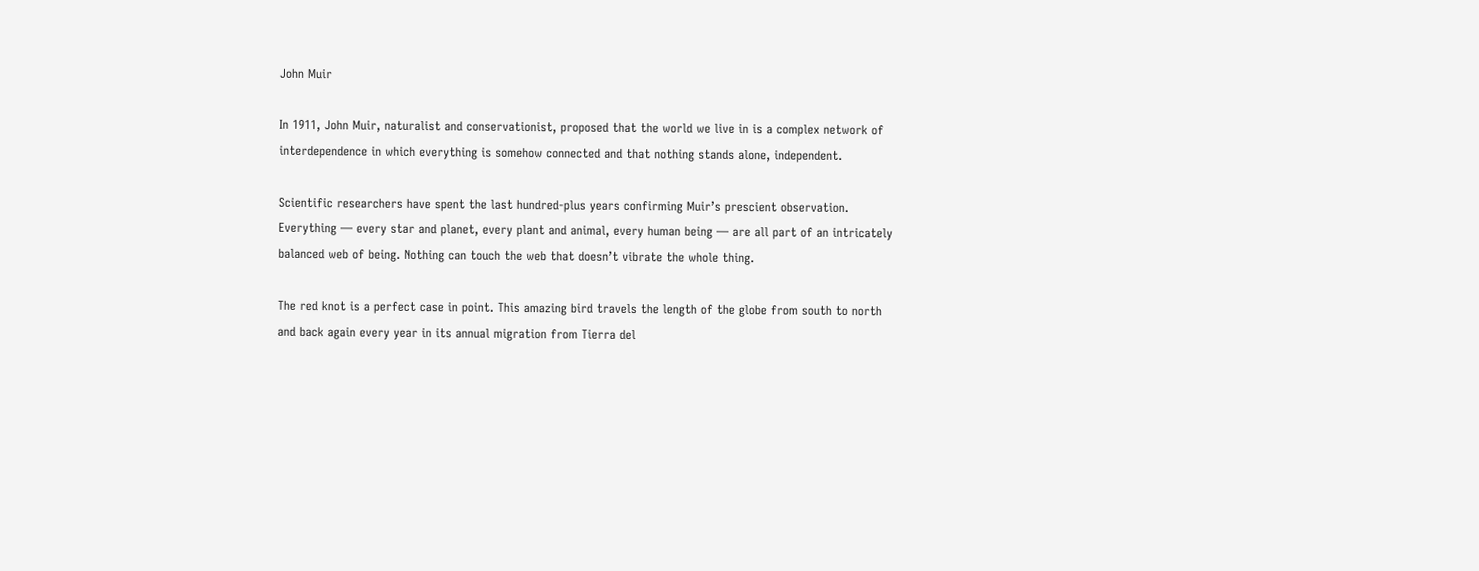John Muir

In 1911, John Muir, naturalist and conservationist, proposed that the world we live in is a complex network of interdependence in which everything is somehow connected and that nothing stands alone, independent.

Scientific researchers have spent the last hundred-plus years confirming Muir’s prescient observation. Everything — every star and planet, every plant and animal, every human being — are all part of an intricately balanced web of being. Nothing can touch the web that doesn’t vibrate the whole thing.

The red knot is a perfect case in point. This amazing bird travels the length of the globe from south to north and back again every year in its annual migration from Tierra del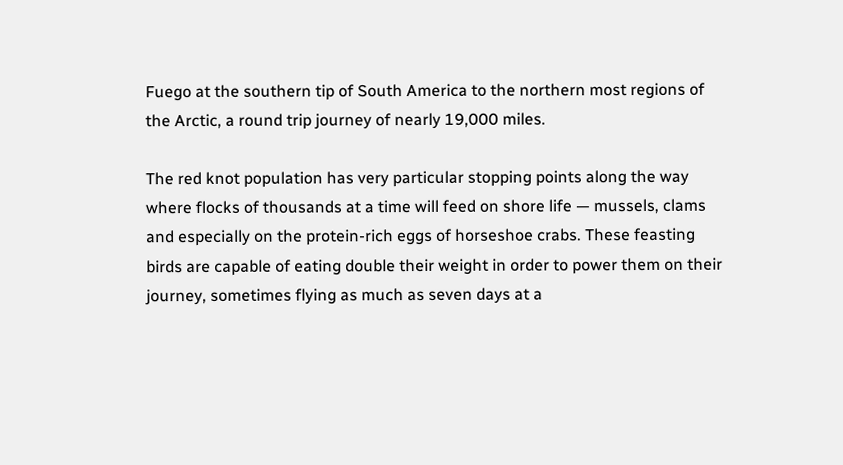Fuego at the southern tip of South America to the northern most regions of the Arctic, a round trip journey of nearly 19,000 miles.

The red knot population has very particular stopping points along the way where flocks of thousands at a time will feed on shore life — mussels, clams and especially on the protein-rich eggs of horseshoe crabs. These feasting birds are capable of eating double their weight in order to power them on their journey, sometimes flying as much as seven days at a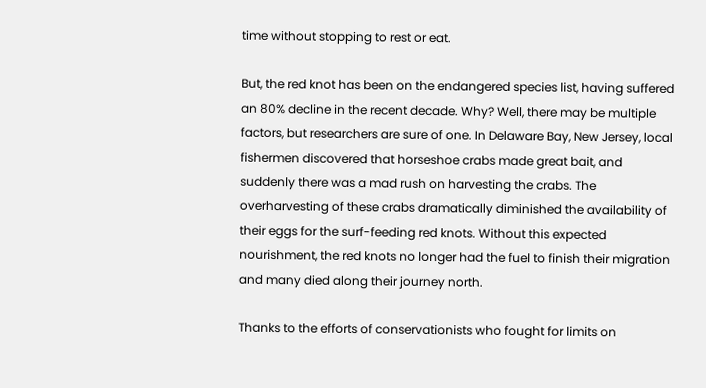time without stopping to rest or eat.

But, the red knot has been on the endangered species list, having suffered an 80% decline in the recent decade. Why? Well, there may be multiple factors, but researchers are sure of one. In Delaware Bay, New Jersey, local fishermen discovered that horseshoe crabs made great bait, and suddenly there was a mad rush on harvesting the crabs. The overharvesting of these crabs dramatically diminished the availability of their eggs for the surf-feeding red knots. Without this expected nourishment, the red knots no longer had the fuel to finish their migration and many died along their journey north.

Thanks to the efforts of conservationists who fought for limits on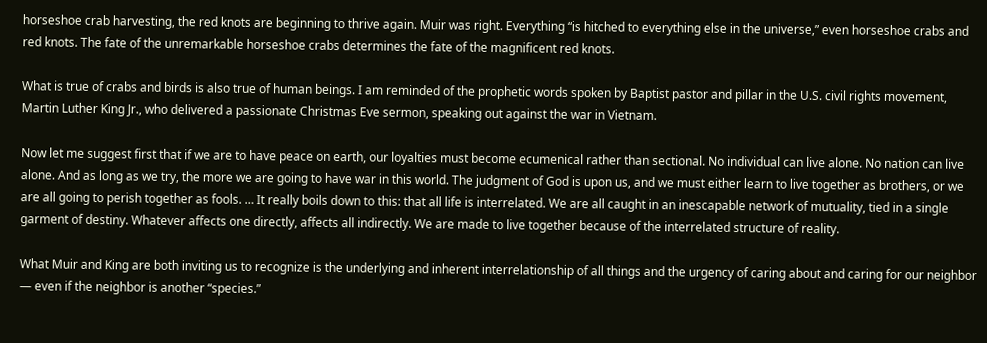horseshoe crab harvesting, the red knots are beginning to thrive again. Muir was right. Everything “is hitched to everything else in the universe,” even horseshoe crabs and red knots. The fate of the unremarkable horseshoe crabs determines the fate of the magnificent red knots.

What is true of crabs and birds is also true of human beings. I am reminded of the prophetic words spoken by Baptist pastor and pillar in the U.S. civil rights movement, Martin Luther King Jr., who delivered a passionate Christmas Eve sermon, speaking out against the war in Vietnam.

Now let me suggest first that if we are to have peace on earth, our loyalties must become ecumenical rather than sectional. No individual can live alone. No nation can live alone. And as long as we try, the more we are going to have war in this world. The judgment of God is upon us, and we must either learn to live together as brothers, or we are all going to perish together as fools. … It really boils down to this: that all life is interrelated. We are all caught in an inescapable network of mutuality, tied in a single garment of destiny. Whatever affects one directly, affects all indirectly. We are made to live together because of the interrelated structure of reality.

What Muir and King are both inviting us to recognize is the underlying and inherent interrelationship of all things and the urgency of caring about and caring for our neighbor — even if the neighbor is another “species.”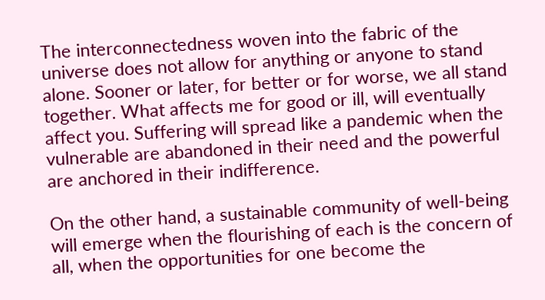The interconnectedness woven into the fabric of the universe does not allow for anything or anyone to stand alone. Sooner or later, for better or for worse, we all stand together. What affects me for good or ill, will eventually affect you. Suffering will spread like a pandemic when the vulnerable are abandoned in their need and the powerful are anchored in their indifference.

On the other hand, a sustainable community of well-being will emerge when the flourishing of each is the concern of all, when the opportunities for one become the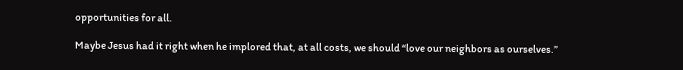opportunities for all.

Maybe Jesus had it right when he implored that, at all costs, we should “love our neighbors as ourselves.”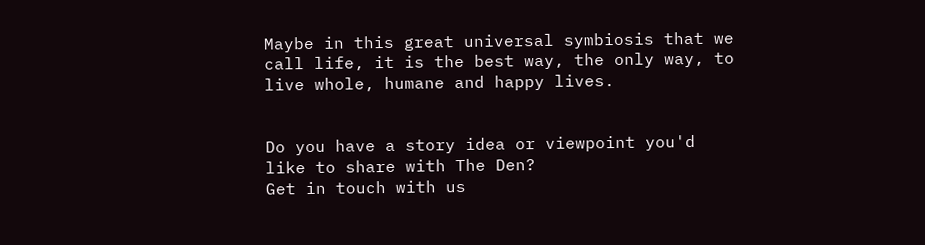Maybe in this great universal symbiosis that we call life, it is the best way, the only way, to live whole, humane and happy lives.


Do you have a story idea or viewpoint you'd like to share with The Den?
Get in touch with us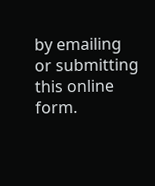by emailing or submitting this online form.